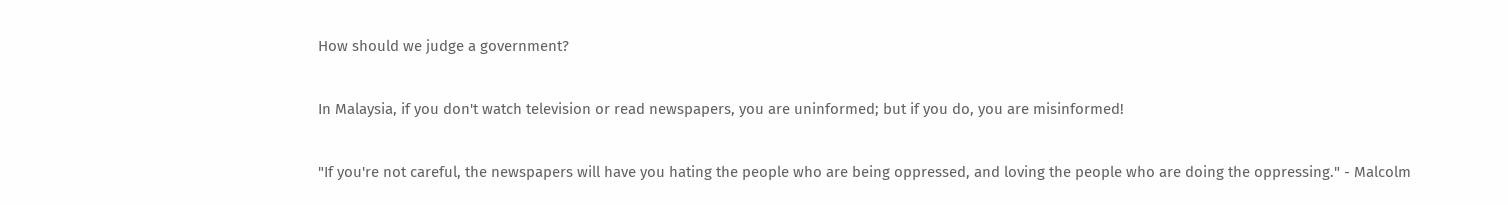How should we judge a government?

In Malaysia, if you don't watch television or read newspapers, you are uninformed; but if you do, you are misinformed!

"If you're not careful, the newspapers will have you hating the people who are being oppressed, and loving the people who are doing the oppressing." - Malcolm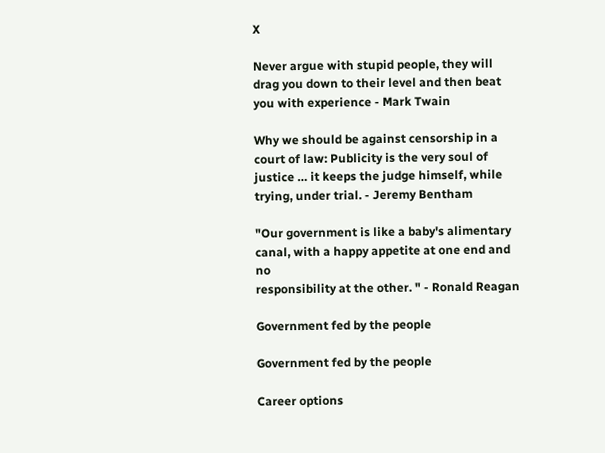X

Never argue with stupid people, they will drag you down to their level and then beat you with experience - Mark Twain

Why we should be against censorship in a court of law: Publicity is the very soul of justice … it keeps the judge himself, while trying, under trial. - Jeremy Bentham

"Our government is like a baby's alimentary canal, with a happy appetite at one end and no
responsibility at the other. " - Ronald Reagan

Government fed by the people

Government fed by the people

Career options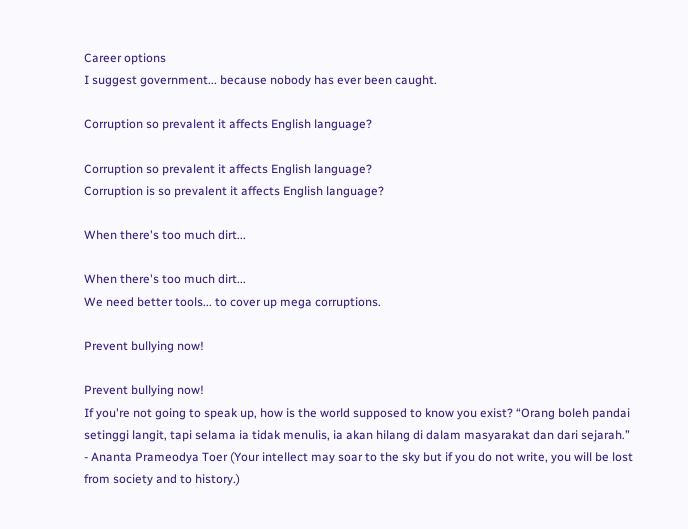Career options
I suggest government... because nobody has ever been caught.

Corruption so prevalent it affects English language?

Corruption so prevalent it affects English language?
Corruption is so prevalent it affects English language?

When there's too much dirt...

When there's too much dirt...
We need better tools... to cover up mega corruptions.

Prevent bullying now!

Prevent bullying now!
If you're not going to speak up, how is the world supposed to know you exist? “Orang boleh pandai setinggi langit, tapi selama ia tidak menulis, ia akan hilang di dalam masyarakat dan dari sejarah.” - Ananta Prameodya Toer (Your intellect may soar to the sky but if you do not write, you will be lost from society and to history.)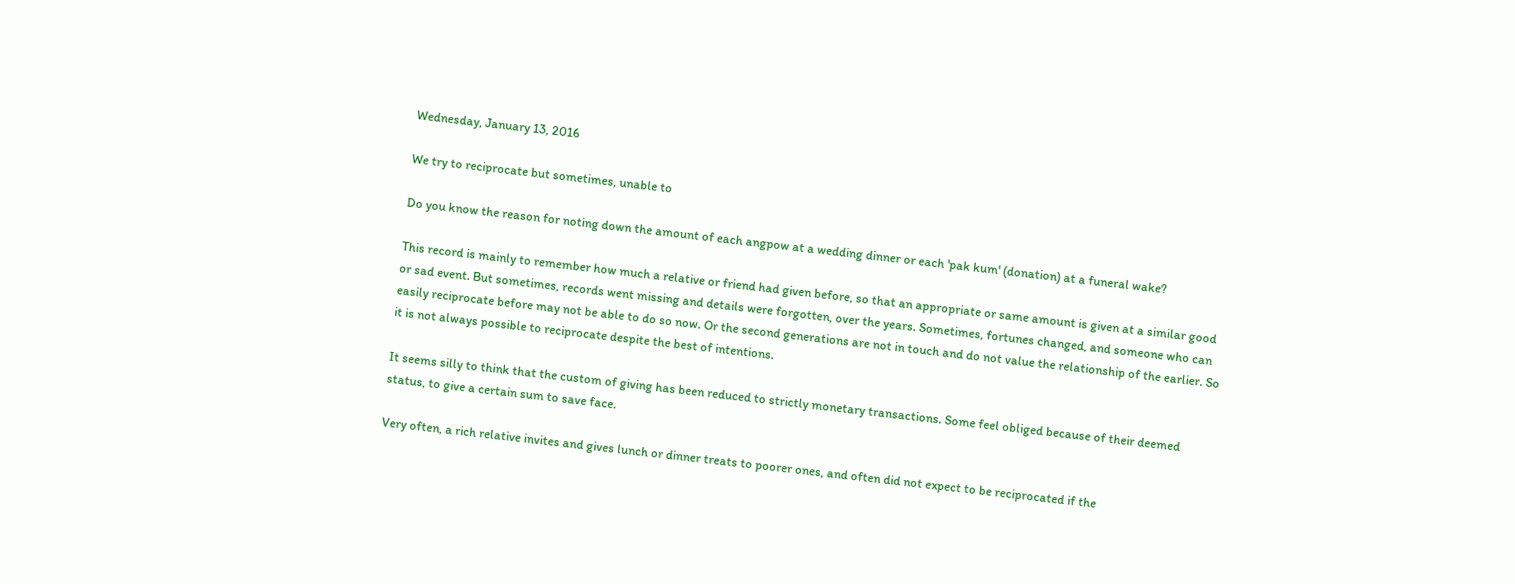Wednesday, January 13, 2016

We try to reciprocate but sometimes, unable to

Do you know the reason for noting down the amount of each angpow at a wedding dinner or each 'pak kum' (donation) at a funeral wake?

This record is mainly to remember how much a relative or friend had given before, so that an appropriate or same amount is given at a similar good or sad event. But sometimes, records went missing and details were forgotten, over the years. Sometimes, fortunes changed, and someone who can easily reciprocate before may not be able to do so now. Or the second generations are not in touch and do not value the relationship of the earlier. So it is not always possible to reciprocate despite the best of intentions.

It seems silly to think that the custom of giving has been reduced to strictly monetary transactions. Some feel obliged because of their deemed status, to give a certain sum to save face.

Very often, a rich relative invites and gives lunch or dinner treats to poorer ones, and often did not expect to be reciprocated if the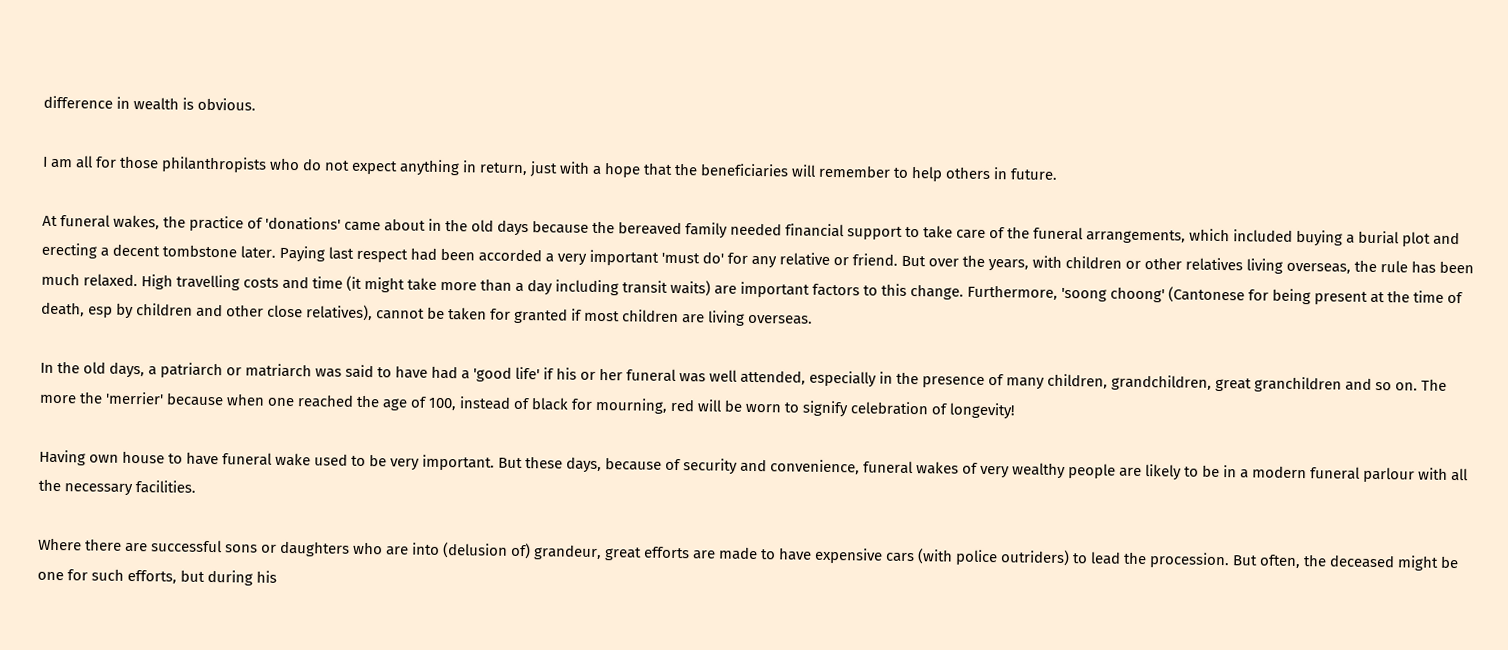difference in wealth is obvious.

I am all for those philanthropists who do not expect anything in return, just with a hope that the beneficiaries will remember to help others in future.

At funeral wakes, the practice of 'donations' came about in the old days because the bereaved family needed financial support to take care of the funeral arrangements, which included buying a burial plot and erecting a decent tombstone later. Paying last respect had been accorded a very important 'must do' for any relative or friend. But over the years, with children or other relatives living overseas, the rule has been much relaxed. High travelling costs and time (it might take more than a day including transit waits) are important factors to this change. Furthermore, 'soong choong' (Cantonese for being present at the time of death, esp by children and other close relatives), cannot be taken for granted if most children are living overseas.

In the old days, a patriarch or matriarch was said to have had a 'good life' if his or her funeral was well attended, especially in the presence of many children, grandchildren, great granchildren and so on. The more the 'merrier' because when one reached the age of 100, instead of black for mourning, red will be worn to signify celebration of longevity!

Having own house to have funeral wake used to be very important. But these days, because of security and convenience, funeral wakes of very wealthy people are likely to be in a modern funeral parlour with all the necessary facilities.

Where there are successful sons or daughters who are into (delusion of) grandeur, great efforts are made to have expensive cars (with police outriders) to lead the procession. But often, the deceased might be one for such efforts, but during his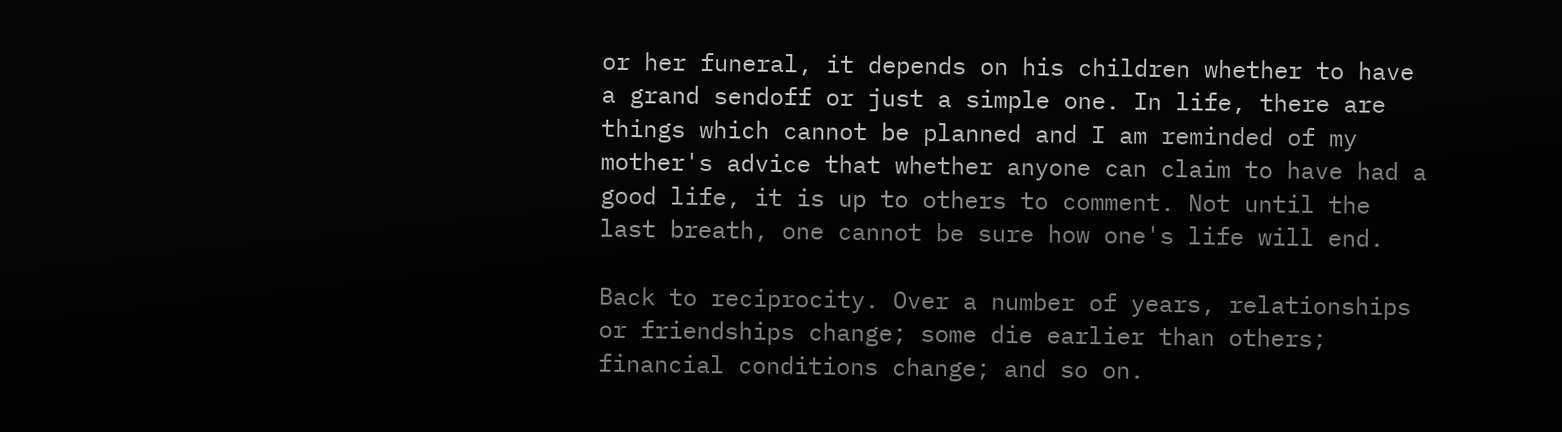or her funeral, it depends on his children whether to have a grand sendoff or just a simple one. In life, there are things which cannot be planned and I am reminded of my mother's advice that whether anyone can claim to have had a good life, it is up to others to comment. Not until the last breath, one cannot be sure how one's life will end.

Back to reciprocity. Over a number of years, relationships or friendships change; some die earlier than others; financial conditions change; and so on.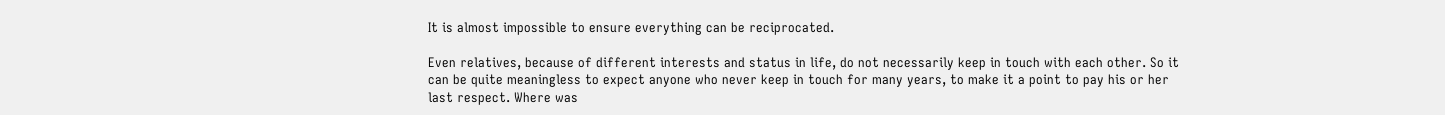It is almost impossible to ensure everything can be reciprocated.

Even relatives, because of different interests and status in life, do not necessarily keep in touch with each other. So it can be quite meaningless to expect anyone who never keep in touch for many years, to make it a point to pay his or her last respect. Where was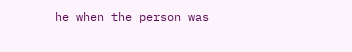he when the person was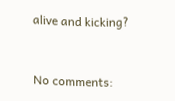alive and kicking?


No comments: